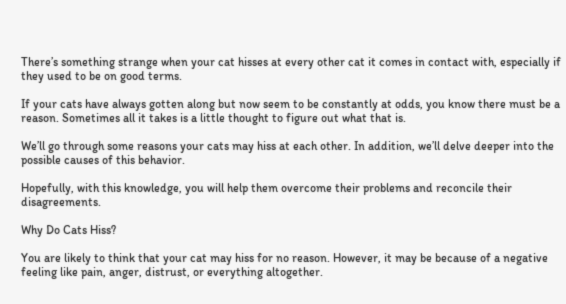There’s something strange when your cat hisses at every other cat it comes in contact with, especially if they used to be on good terms.

If your cats have always gotten along but now seem to be constantly at odds, you know there must be a reason. Sometimes all it takes is a little thought to figure out what that is.

We’ll go through some reasons your cats may hiss at each other. In addition, we’ll delve deeper into the possible causes of this behavior.

Hopefully, with this knowledge, you will help them overcome their problems and reconcile their disagreements.

Why Do Cats Hiss?

You are likely to think that your cat may hiss for no reason. However, it may be because of a negative feeling like pain, anger, distrust, or everything altogether.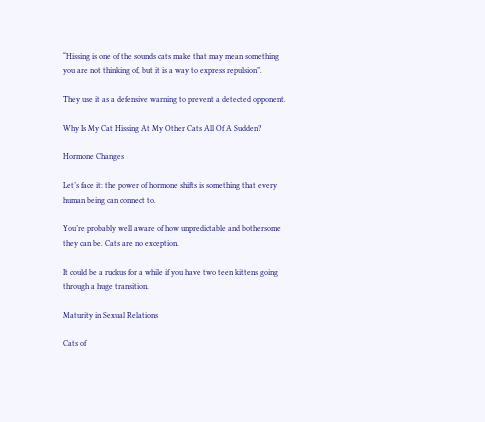“Hissing is one of the sounds cats make that may mean something you are not thinking of, but it is a way to express repulsion”.

They use it as a defensive warning to prevent a detected opponent.

Why Is My Cat Hissing At My Other Cats All Of A Sudden?

Hormone Changes

Let’s face it: the power of hormone shifts is something that every human being can connect to.

You’re probably well aware of how unpredictable and bothersome they can be. Cats are no exception.

It could be a ruckus for a while if you have two teen kittens going through a huge transition.

Maturity in Sexual Relations

Cats of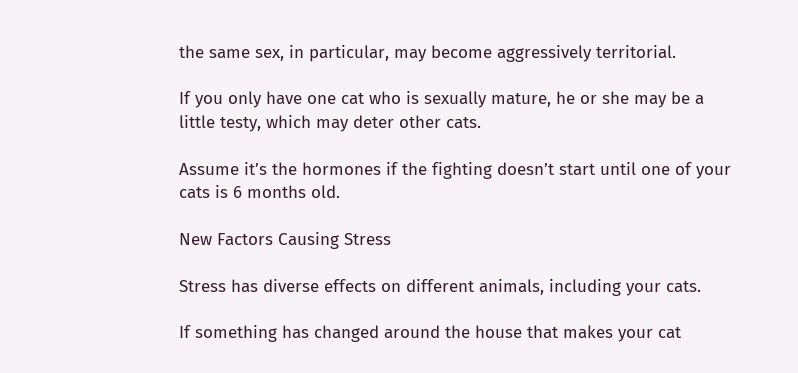the same sex, in particular, may become aggressively territorial.

If you only have one cat who is sexually mature, he or she may be a little testy, which may deter other cats.

Assume it’s the hormones if the fighting doesn’t start until one of your cats is 6 months old.

New Factors Causing Stress

Stress has diverse effects on different animals, including your cats.

If something has changed around the house that makes your cat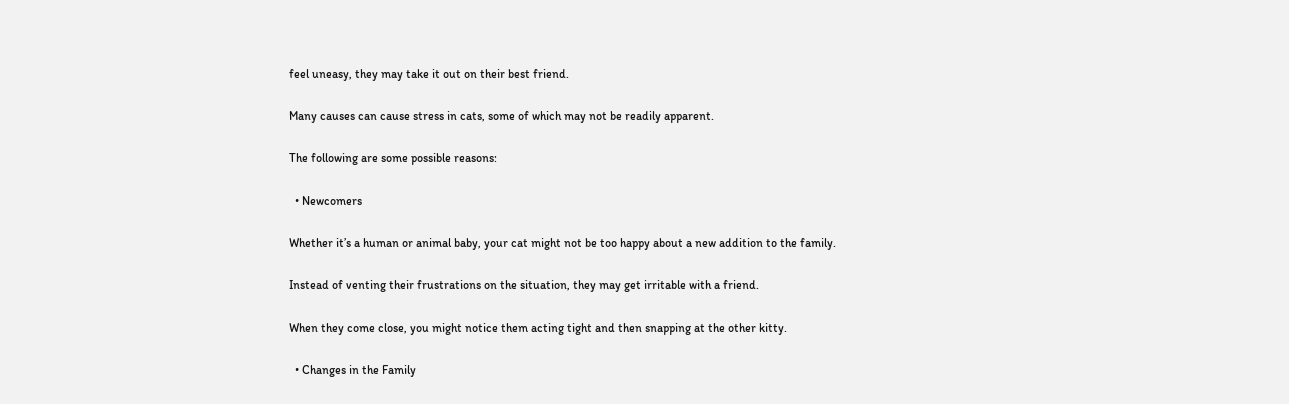feel uneasy, they may take it out on their best friend.

Many causes can cause stress in cats, some of which may not be readily apparent.

The following are some possible reasons:

  • Newcomers

Whether it’s a human or animal baby, your cat might not be too happy about a new addition to the family.

Instead of venting their frustrations on the situation, they may get irritable with a friend.

When they come close, you might notice them acting tight and then snapping at the other kitty.

  • Changes in the Family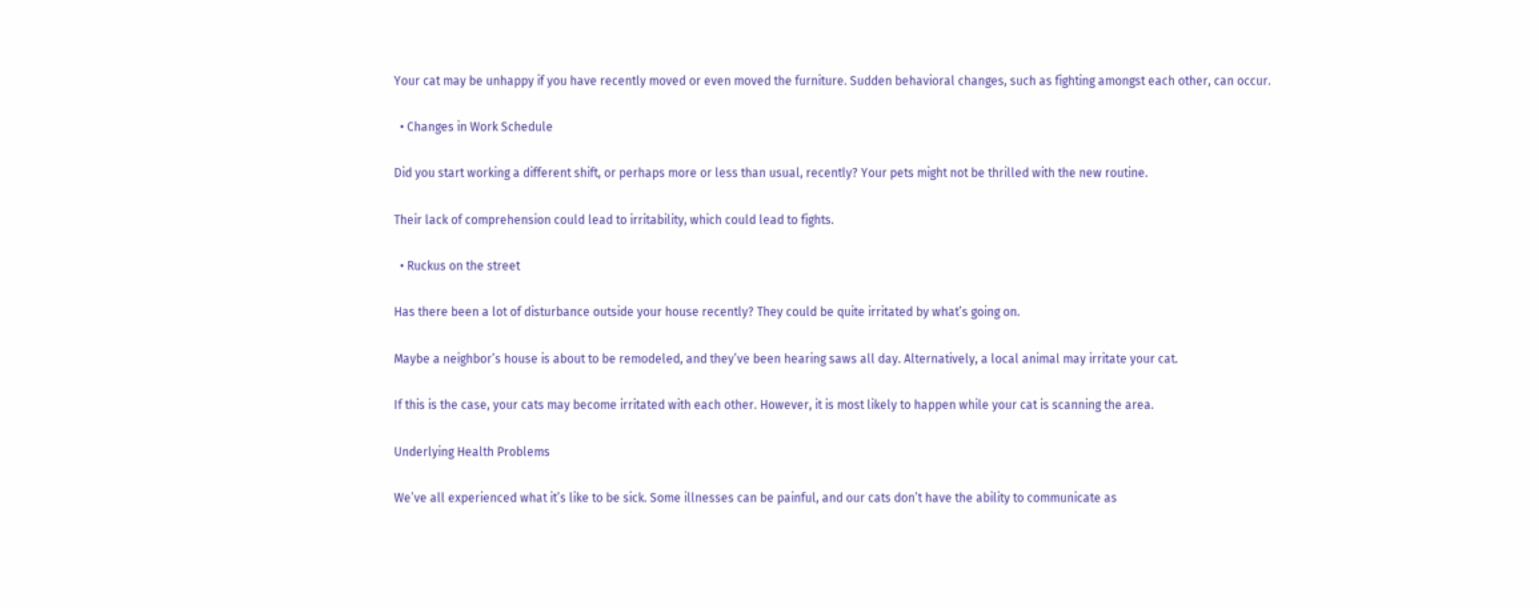Your cat may be unhappy if you have recently moved or even moved the furniture. Sudden behavioral changes, such as fighting amongst each other, can occur.

  • Changes in Work Schedule

Did you start working a different shift, or perhaps more or less than usual, recently? Your pets might not be thrilled with the new routine.

Their lack of comprehension could lead to irritability, which could lead to fights.

  • Ruckus on the street

Has there been a lot of disturbance outside your house recently? They could be quite irritated by what’s going on.

Maybe a neighbor’s house is about to be remodeled, and they’ve been hearing saws all day. Alternatively, a local animal may irritate your cat.

If this is the case, your cats may become irritated with each other. However, it is most likely to happen while your cat is scanning the area.

Underlying Health Problems

We’ve all experienced what it’s like to be sick. Some illnesses can be painful, and our cats don’t have the ability to communicate as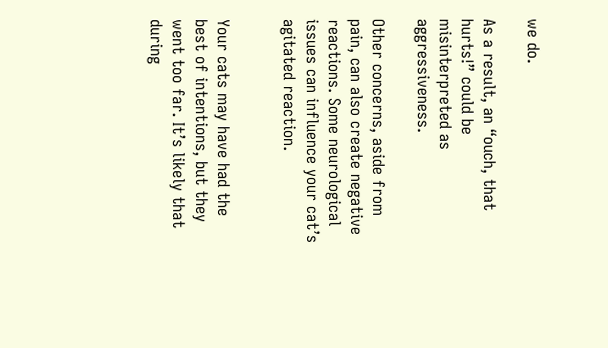we do.

As a result, an “ouch, that hurts!” could be misinterpreted as aggressiveness.

Other concerns, aside from pain, can also create negative reactions. Some neurological issues can influence your cat’s agitated reaction.


Your cats may have had the best of intentions, but they went too far. It’s likely that during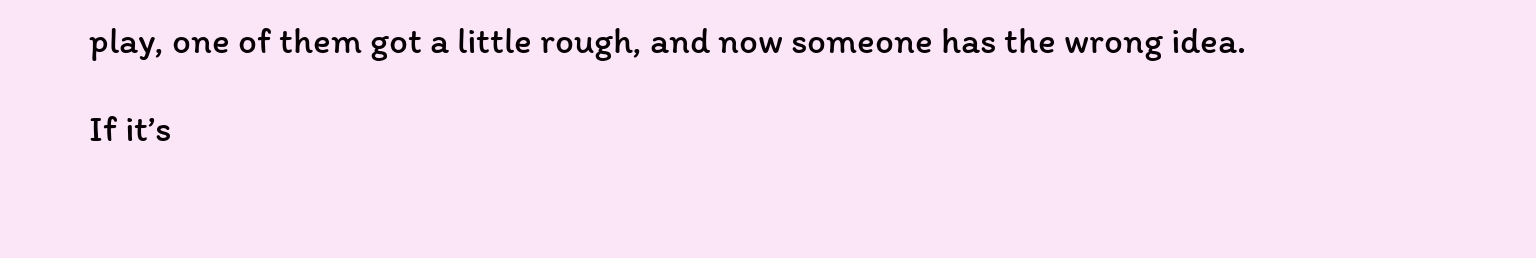play, one of them got a little rough, and now someone has the wrong idea.

If it’s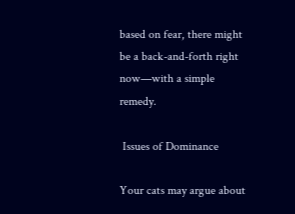based on fear, there might be a back-and-forth right now—with a simple remedy.

 Issues of Dominance

Your cats may argue about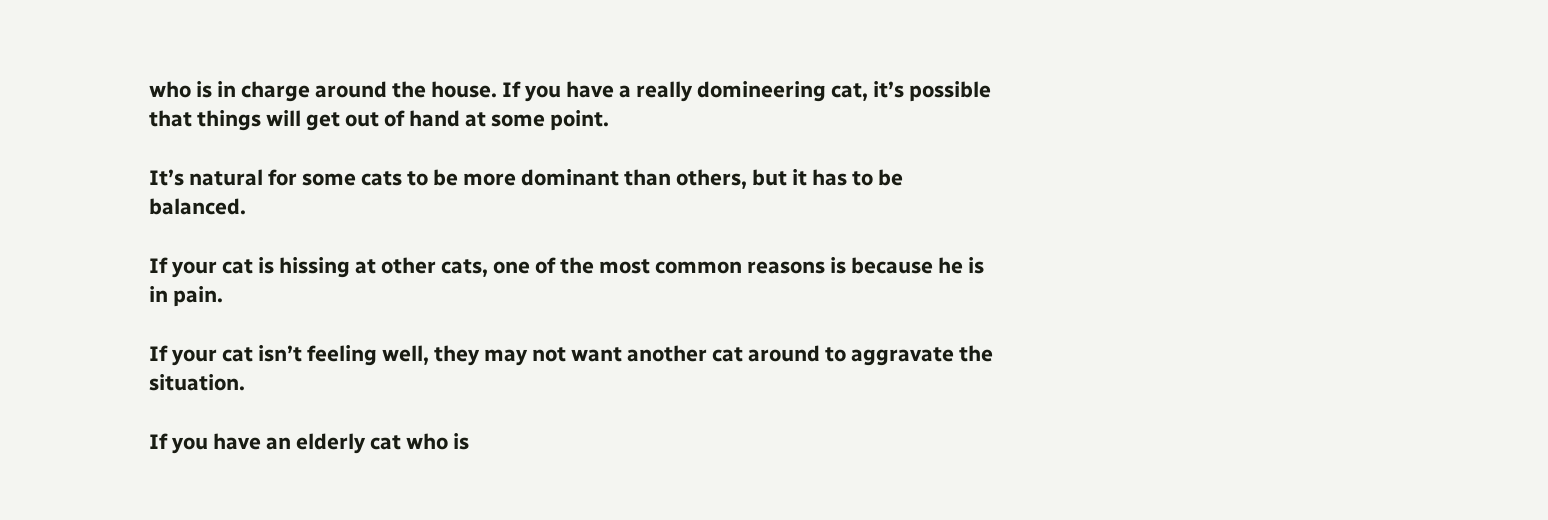who is in charge around the house. If you have a really domineering cat, it’s possible that things will get out of hand at some point.

It’s natural for some cats to be more dominant than others, but it has to be balanced.

If your cat is hissing at other cats, one of the most common reasons is because he is in pain.

If your cat isn’t feeling well, they may not want another cat around to aggravate the situation.

If you have an elderly cat who is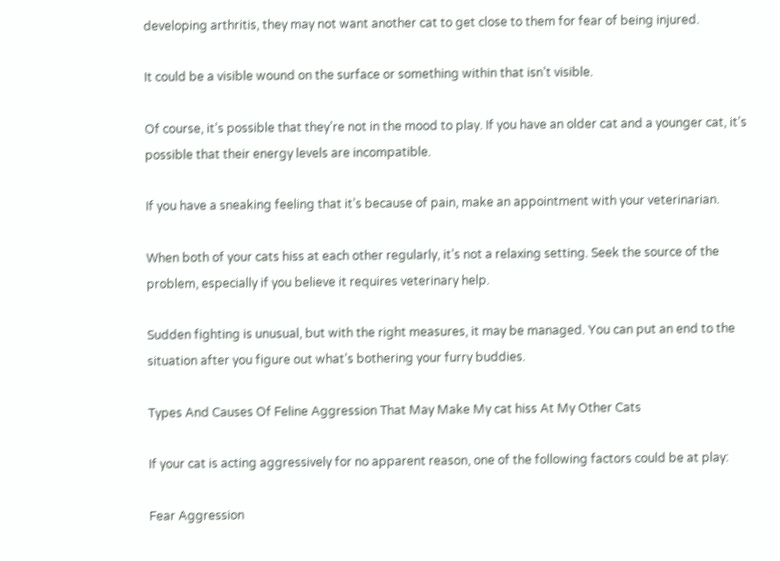developing arthritis, they may not want another cat to get close to them for fear of being injured.

It could be a visible wound on the surface or something within that isn’t visible.

Of course, it’s possible that they’re not in the mood to play. If you have an older cat and a younger cat, it’s possible that their energy levels are incompatible.

If you have a sneaking feeling that it’s because of pain, make an appointment with your veterinarian.

When both of your cats hiss at each other regularly, it’s not a relaxing setting. Seek the source of the problem, especially if you believe it requires veterinary help.

Sudden fighting is unusual, but with the right measures, it may be managed. You can put an end to the situation after you figure out what’s bothering your furry buddies.

Types And Causes Of Feline Aggression That May Make My cat hiss At My Other Cats

If your cat is acting aggressively for no apparent reason, one of the following factors could be at play:

Fear Aggression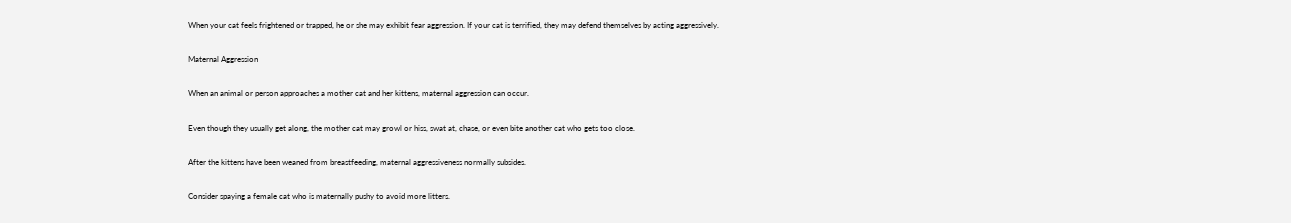When your cat feels frightened or trapped, he or she may exhibit fear aggression. If your cat is terrified, they may defend themselves by acting aggressively.

Maternal Aggression

When an animal or person approaches a mother cat and her kittens, maternal aggression can occur.

Even though they usually get along, the mother cat may growl or hiss, swat at, chase, or even bite another cat who gets too close.

After the kittens have been weaned from breastfeeding, maternal aggressiveness normally subsides.

Consider spaying a female cat who is maternally pushy to avoid more litters.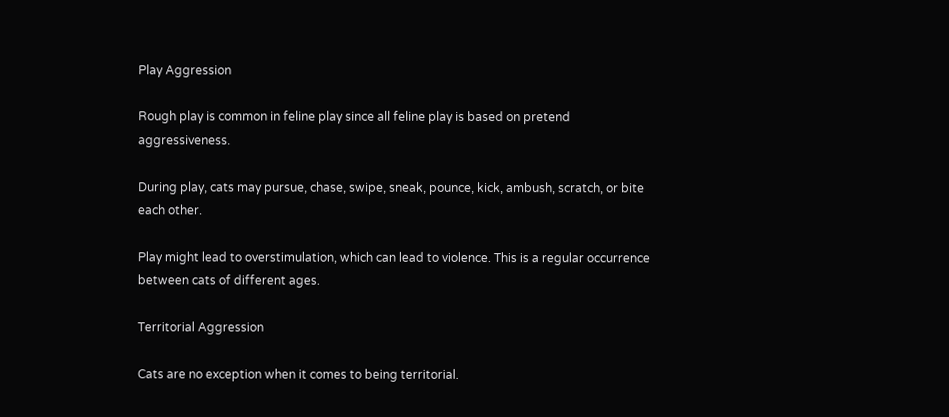Play Aggression

Rough play is common in feline play since all feline play is based on pretend aggressiveness.

During play, cats may pursue, chase, swipe, sneak, pounce, kick, ambush, scratch, or bite each other.

Play might lead to overstimulation, which can lead to violence. This is a regular occurrence between cats of different ages.

Territorial Aggression

Cats are no exception when it comes to being territorial.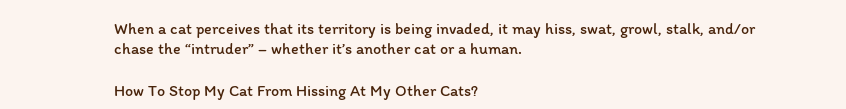When a cat perceives that its territory is being invaded, it may hiss, swat, growl, stalk, and/or chase the “intruder” – whether it’s another cat or a human.

How To Stop My Cat From Hissing At My Other Cats?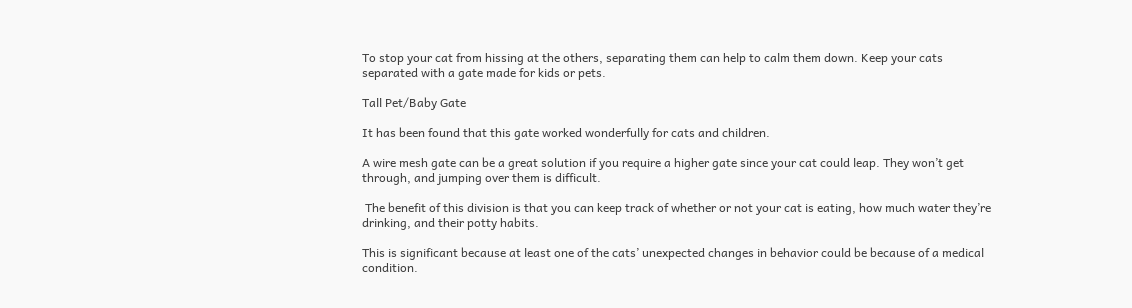To stop your cat from hissing at the others, separating them can help to calm them down. Keep your cats separated with a gate made for kids or pets.

Tall Pet/Baby Gate

It has been found that this gate worked wonderfully for cats and children.

A wire mesh gate can be a great solution if you require a higher gate since your cat could leap. They won’t get through, and jumping over them is difficult.

 The benefit of this division is that you can keep track of whether or not your cat is eating, how much water they’re drinking, and their potty habits.

This is significant because at least one of the cats’ unexpected changes in behavior could be because of a medical condition.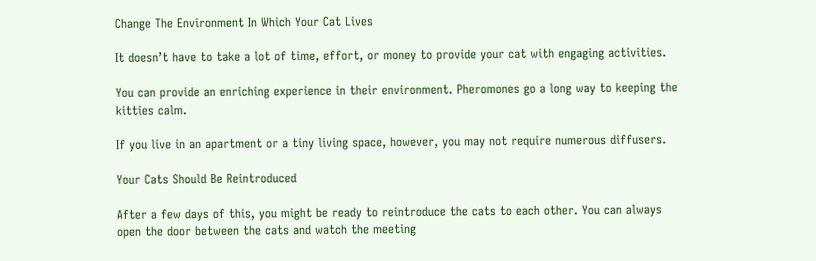Change The Environment In Which Your Cat Lives

It doesn’t have to take a lot of time, effort, or money to provide your cat with engaging activities.

You can provide an enriching experience in their environment. Pheromones go a long way to keeping the kitties calm.

If you live in an apartment or a tiny living space, however, you may not require numerous diffusers.

Your Cats Should Be Reintroduced

After a few days of this, you might be ready to reintroduce the cats to each other. You can always open the door between the cats and watch the meeting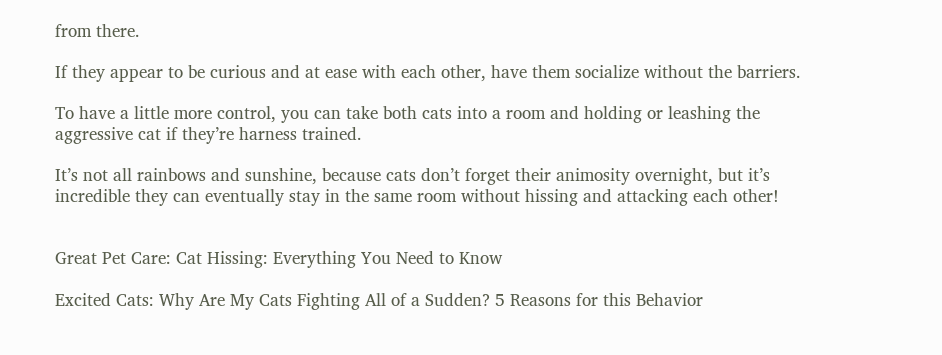from there.

If they appear to be curious and at ease with each other, have them socialize without the barriers.

To have a little more control, you can take both cats into a room and holding or leashing the aggressive cat if they’re harness trained.

It’s not all rainbows and sunshine, because cats don’t forget their animosity overnight, but it’s incredible they can eventually stay in the same room without hissing and attacking each other!


Great Pet Care: Cat Hissing: Everything You Need to Know

Excited Cats: Why Are My Cats Fighting All of a Sudden? 5 Reasons for this Behavior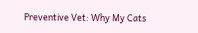Preventive Vet: Why My Cats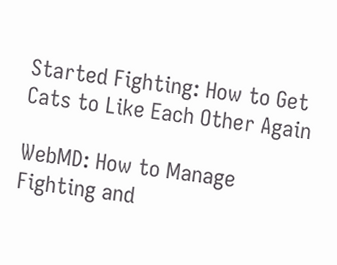Started Fighting: How to Get Cats to Like Each Other Again

WebMD: How to Manage Fighting and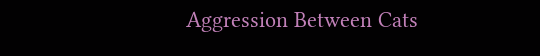Aggression Between Cats